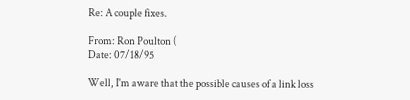Re: A couple fixes.

From: Ron Poulton (
Date: 07/18/95

Well, I'm aware that the possible causes of a link loss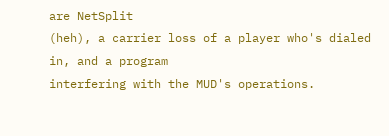are NetSplit
(heh), a carrier loss of a player who's dialed in, and a program
interfering with the MUD's operations.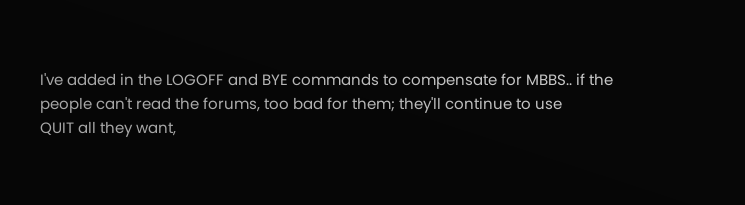I've added in the LOGOFF and BYE commands to compensate for MBBS.. if the
people can't read the forums, too bad for them; they'll continue to use
QUIT all they want,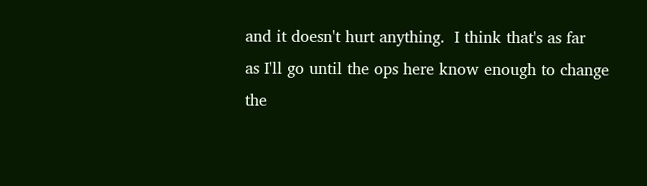and it doesn't hurt anything.  I think that's as far
as I'll go until the ops here know enough to change the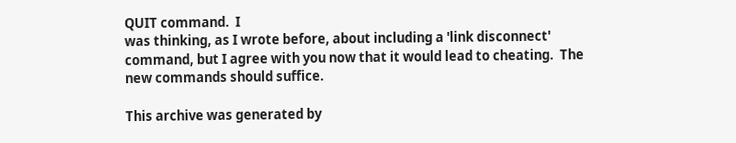QUIT command.  I
was thinking, as I wrote before, about including a 'link disconnect'
command, but I agree with you now that it would lead to cheating.  The
new commands should suffice.

This archive was generated by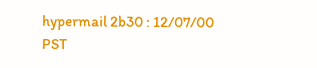hypermail 2b30 : 12/07/00 PST